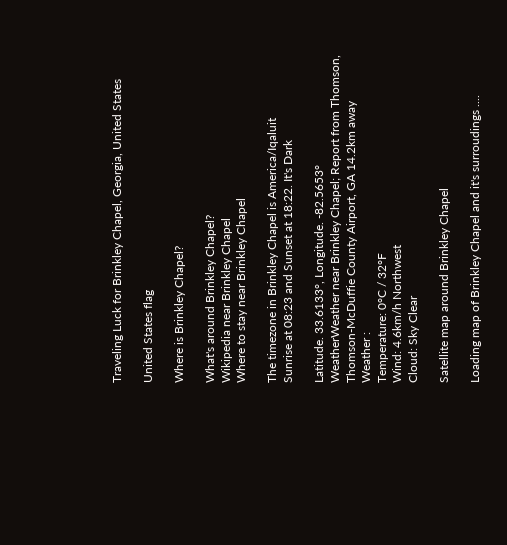Traveling Luck for Brinkley Chapel, Georgia, United States

United States flag

Where is Brinkley Chapel?

What's around Brinkley Chapel?
Wikipedia near Brinkley Chapel
Where to stay near Brinkley Chapel

The timezone in Brinkley Chapel is America/Iqaluit
Sunrise at 08:23 and Sunset at 18:22. It's Dark

Latitude. 33.6133°, Longitude. -82.5653°
WeatherWeather near Brinkley Chapel; Report from Thomson, Thomson-McDuffie County Airport, GA 14.2km away
Weather :
Temperature: 0°C / 32°F
Wind: 4.6km/h Northwest
Cloud: Sky Clear

Satellite map around Brinkley Chapel

Loading map of Brinkley Chapel and it's surroudings ....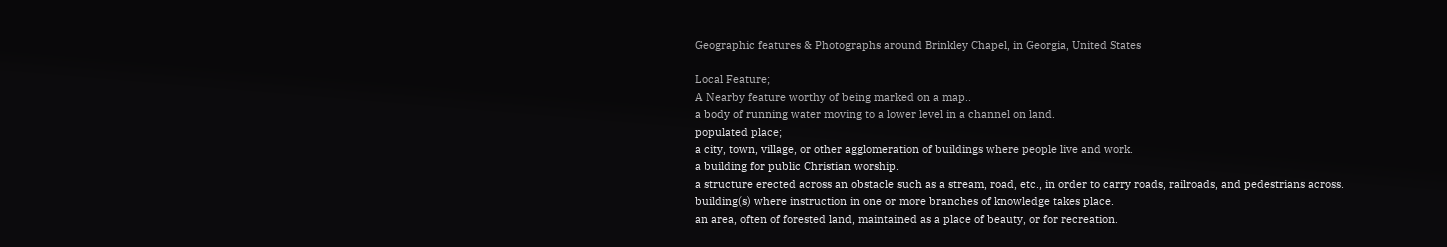Geographic features & Photographs around Brinkley Chapel, in Georgia, United States

Local Feature;
A Nearby feature worthy of being marked on a map..
a body of running water moving to a lower level in a channel on land.
populated place;
a city, town, village, or other agglomeration of buildings where people live and work.
a building for public Christian worship.
a structure erected across an obstacle such as a stream, road, etc., in order to carry roads, railroads, and pedestrians across.
building(s) where instruction in one or more branches of knowledge takes place.
an area, often of forested land, maintained as a place of beauty, or for recreation.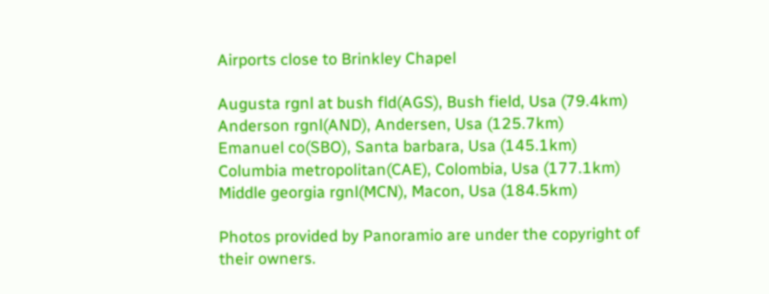Airports close to Brinkley Chapel

Augusta rgnl at bush fld(AGS), Bush field, Usa (79.4km)
Anderson rgnl(AND), Andersen, Usa (125.7km)
Emanuel co(SBO), Santa barbara, Usa (145.1km)
Columbia metropolitan(CAE), Colombia, Usa (177.1km)
Middle georgia rgnl(MCN), Macon, Usa (184.5km)

Photos provided by Panoramio are under the copyright of their owners.